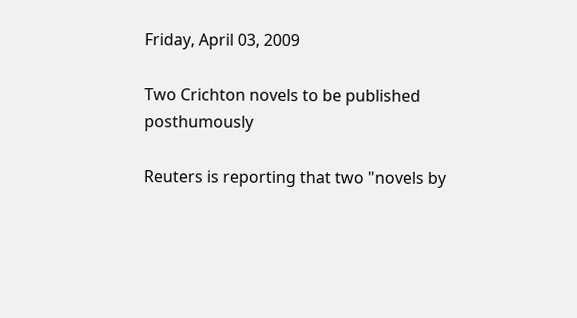Friday, April 03, 2009

Two Crichton novels to be published posthumously

Reuters is reporting that two "novels by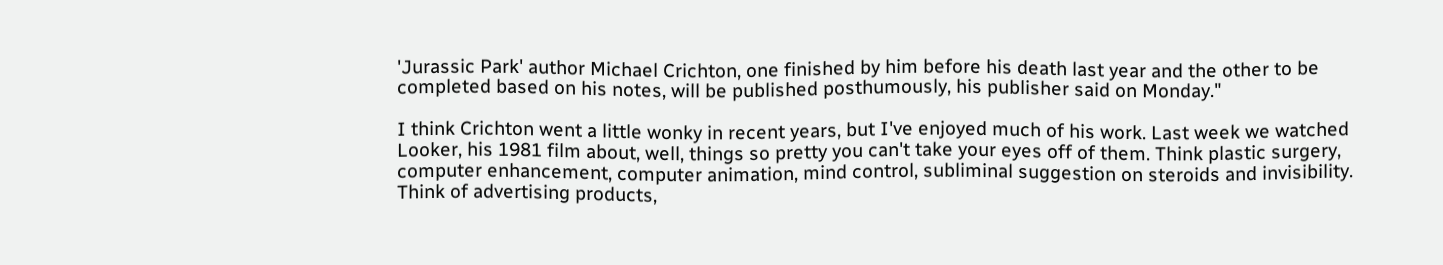'Jurassic Park' author Michael Crichton, one finished by him before his death last year and the other to be completed based on his notes, will be published posthumously, his publisher said on Monday."

I think Crichton went a little wonky in recent years, but I've enjoyed much of his work. Last week we watched Looker, his 1981 film about, well, things so pretty you can't take your eyes off of them. Think plastic surgery, computer enhancement, computer animation, mind control, subliminal suggestion on steroids and invisibility. Think of advertising products,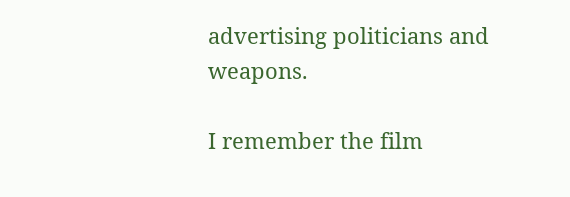advertising politicians and weapons.

I remember the film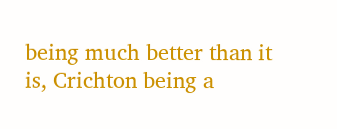being much better than it is, Crichton being a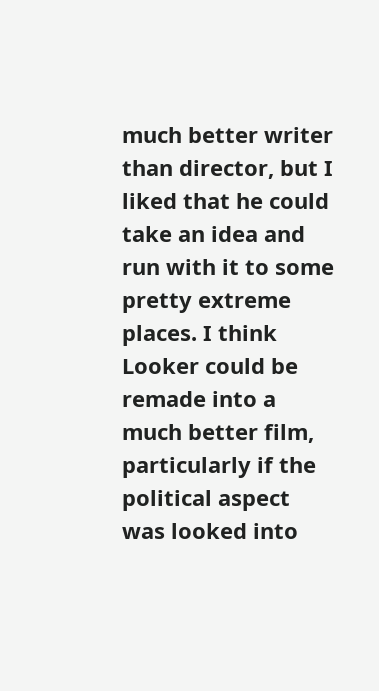much better writer than director, but I liked that he could take an idea and run with it to some pretty extreme places. I think Looker could be remade into a much better film, particularly if the political aspect was looked into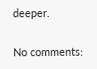deeper.

No comments: